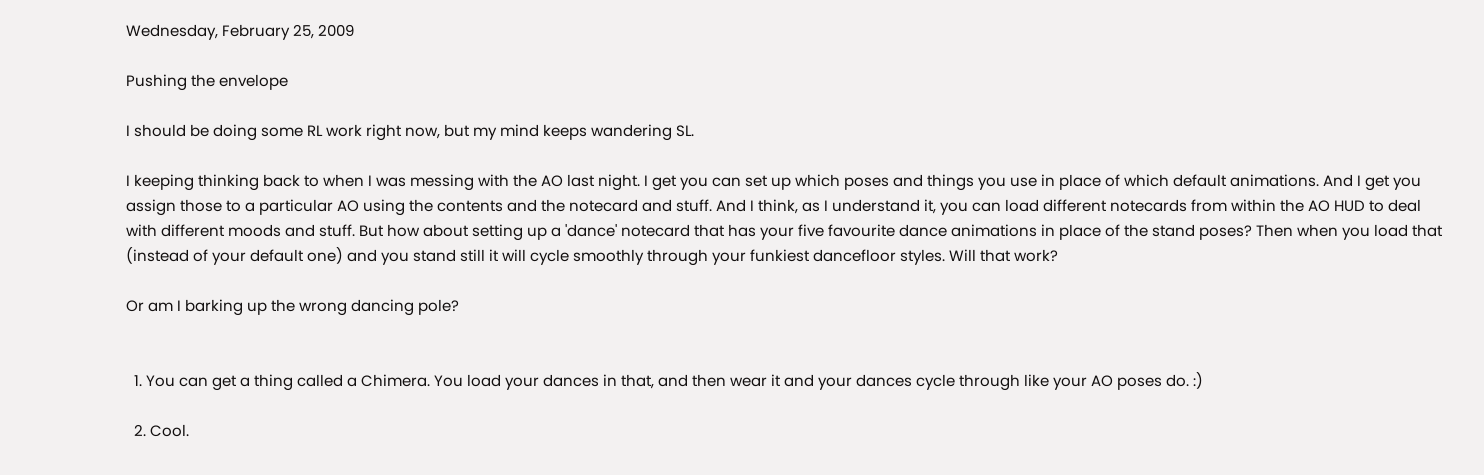Wednesday, February 25, 2009

Pushing the envelope

I should be doing some RL work right now, but my mind keeps wandering SL.

I keeping thinking back to when I was messing with the AO last night. I get you can set up which poses and things you use in place of which default animations. And I get you assign those to a particular AO using the contents and the notecard and stuff. And I think, as I understand it, you can load different notecards from within the AO HUD to deal with different moods and stuff. But how about setting up a 'dance' notecard that has your five favourite dance animations in place of the stand poses? Then when you load that (instead of your default one) and you stand still it will cycle smoothly through your funkiest dancefloor styles. Will that work?

Or am I barking up the wrong dancing pole?


  1. You can get a thing called a Chimera. You load your dances in that, and then wear it and your dances cycle through like your AO poses do. :)

  2. Cool.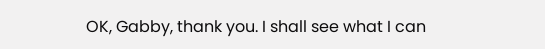OK, Gabby, thank you. I shall see what I can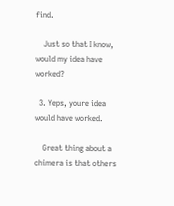find.

    Just so that I know, would my idea have worked?

  3. Yeps, youre idea would have worked.

    Great thing about a chimera is that others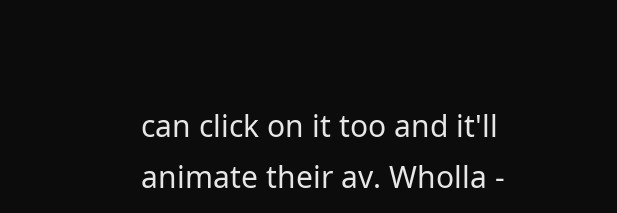can click on it too and it'll animate their av. Wholla -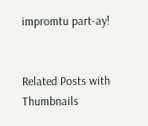impromtu part-ay!


Related Posts with Thumbnails